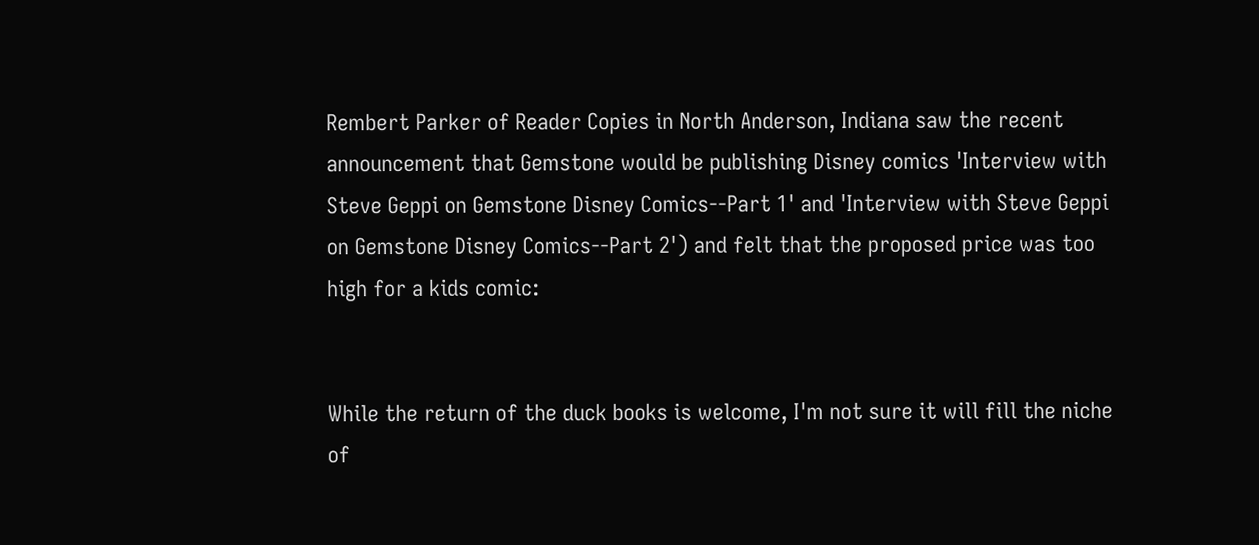Rembert Parker of Reader Copies in North Anderson, Indiana saw the recent announcement that Gemstone would be publishing Disney comics 'Interview with Steve Geppi on Gemstone Disney Comics--Part 1' and 'Interview with Steve Geppi on Gemstone Disney Comics--Part 2') and felt that the proposed price was too high for a kids comic:


While the return of the duck books is welcome, I'm not sure it will fill the niche of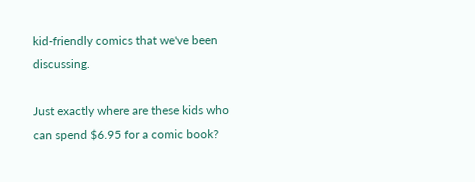kid-friendly comics that we've been discussing.

Just exactly where are these kids who can spend $6.95 for a comic book?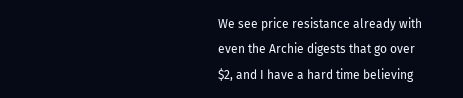We see price resistance already with even the Archie digests that go over $2, and I have a hard time believing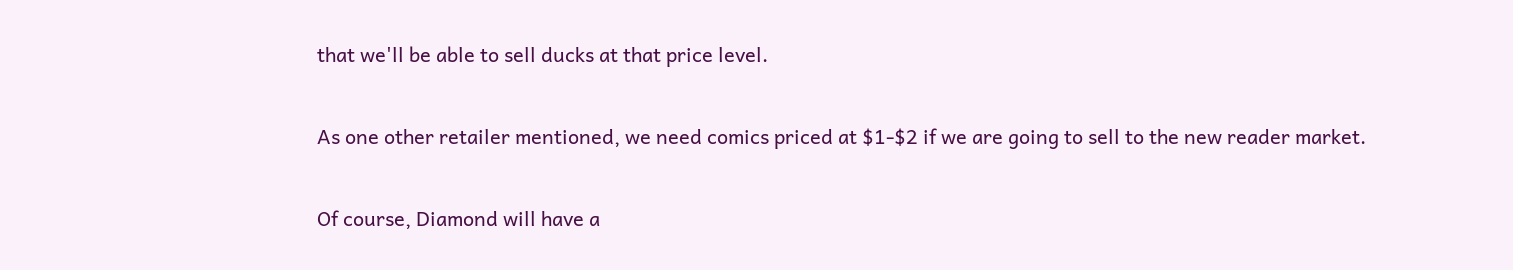that we'll be able to sell ducks at that price level.

As one other retailer mentioned, we need comics priced at $1-$2 if we are going to sell to the new reader market.

Of course, Diamond will have a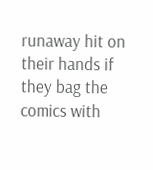runaway hit on their hands if they bag the comics with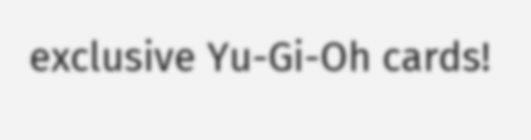exclusive Yu-Gi-Oh cards!